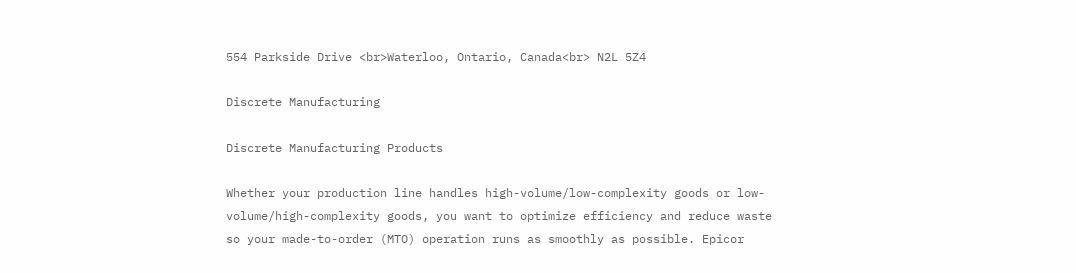554 Parkside Drive <br>Waterloo, Ontario, Canada<br> N2L 5Z4

Discrete Manufacturing

Discrete Manufacturing Products

Whether your production line handles high-volume/low-complexity goods or low-volume/high-complexity goods, you want to optimize efficiency and reduce waste so your made-to-order (MTO) operation runs as smoothly as possible. Epicor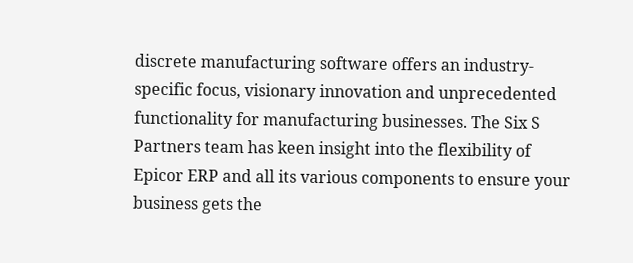discrete manufacturing software offers an industry-specific focus, visionary innovation and unprecedented functionality for manufacturing businesses. The Six S Partners team has keen insight into the flexibility of Epicor ERP and all its various components to ensure your business gets the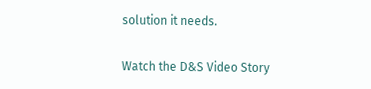solution it needs.

Watch the D&S Video Story